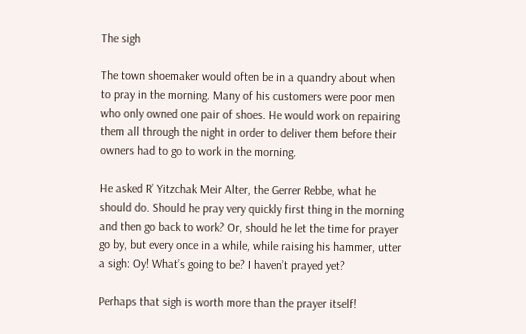The sigh

The town shoemaker would often be in a quandry about when to pray in the morning. Many of his customers were poor men who only owned one pair of shoes. He would work on repairing them all through the night in order to deliver them before their owners had to go to work in the morning.

He asked R’ Yitzchak Meir Alter, the Gerrer Rebbe, what he should do. Should he pray very quickly first thing in the morning and then go back to work? Or, should he let the time for prayer go by, but every once in a while, while raising his hammer, utter a sigh: Oy! What’s going to be? I haven’t prayed yet?

Perhaps that sigh is worth more than the prayer itself!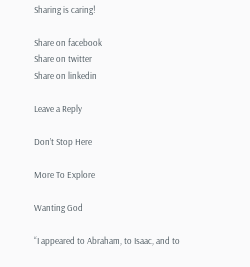Sharing is caring!

Share on facebook
Share on twitter
Share on linkedin

Leave a Reply

Don’t Stop Here

More To Explore

Wanting God

“I appeared to Abraham, to Isaac, and to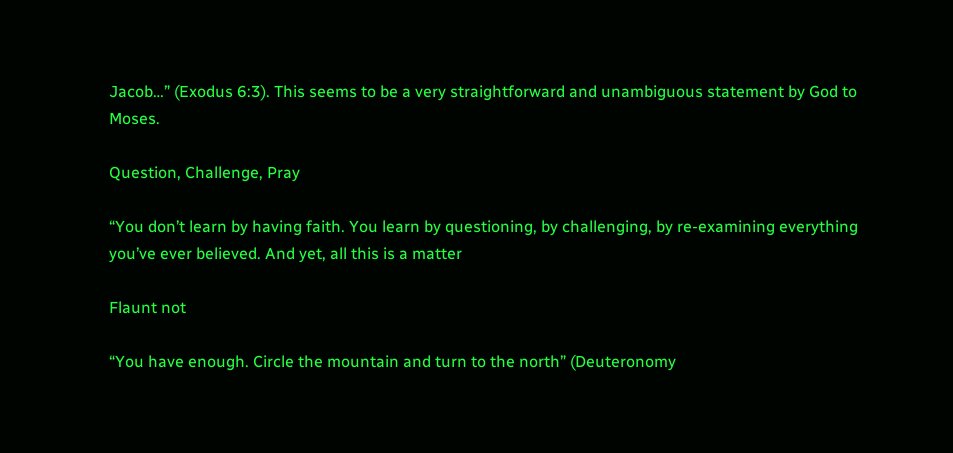Jacob…” (Exodus 6:3). This seems to be a very straightforward and unambiguous statement by God to Moses.

Question, Challenge, Pray

“You don’t learn by having faith. You learn by questioning, by challenging, by re-examining everything you’ve ever believed. And yet, all this is a matter

Flaunt not

“You have enough. Circle the mountain and turn to the north” (Deuteronomy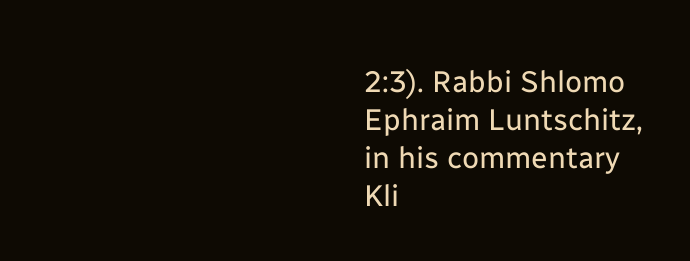2:3). Rabbi Shlomo Ephraim Luntschitz, in his commentary Kli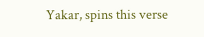Yakar, spins this verse